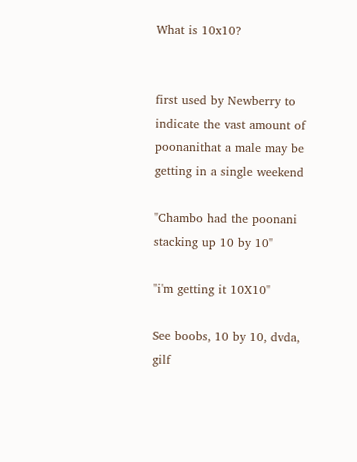What is 10x10?


first used by Newberry to indicate the vast amount of poonanithat a male may be getting in a single weekend

"Chambo had the poonani stacking up 10 by 10"

"i'm getting it 10X10"

See boobs, 10 by 10, dvda, gilf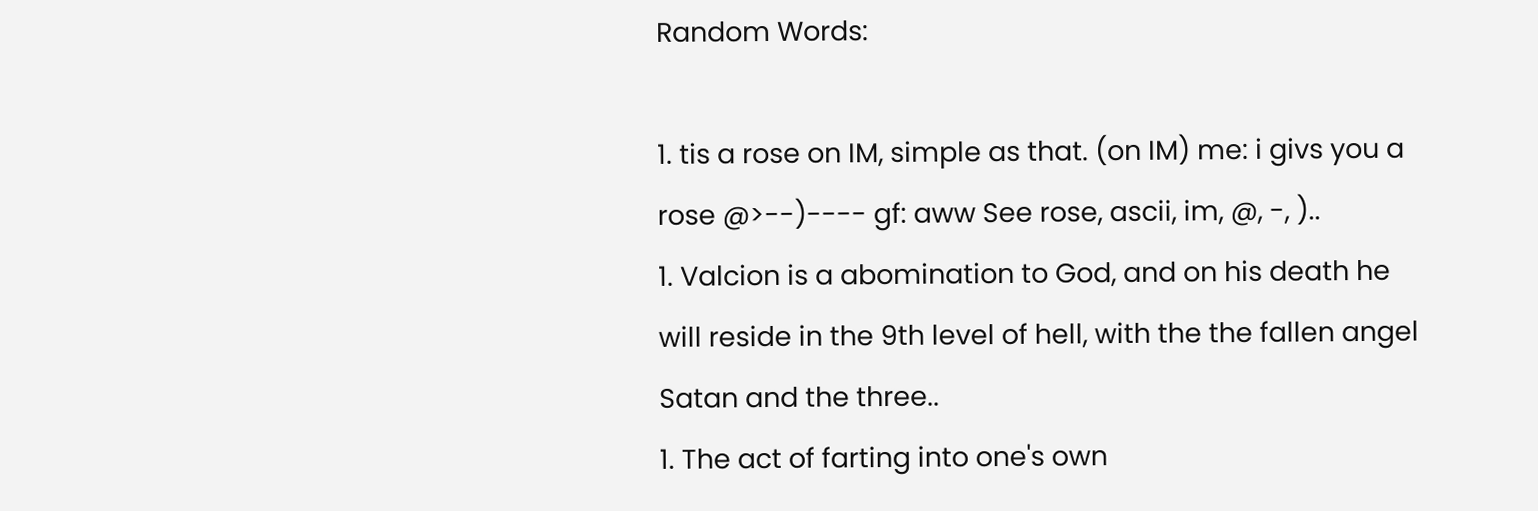Random Words:

1. tis a rose on IM, simple as that. (on IM) me: i givs you a rose @>--)---- gf: aww See rose, ascii, im, @, -, )..
1. Valcion is a abomination to God, and on his death he will reside in the 9th level of hell, with the the fallen angel Satan and the three..
1. The act of farting into one's own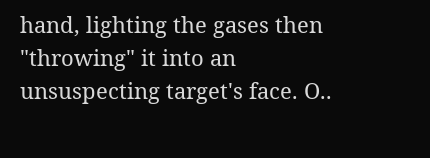hand, lighting the gases then "throwing" it into an unsuspecting target's face. O..